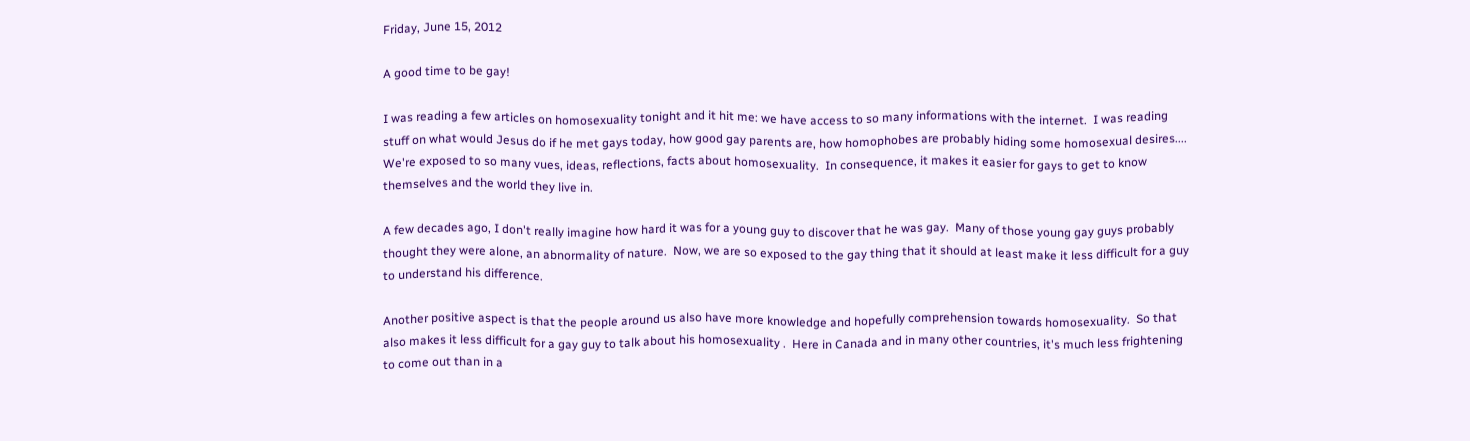Friday, June 15, 2012

A good time to be gay!

I was reading a few articles on homosexuality tonight and it hit me: we have access to so many informations with the internet.  I was reading stuff on what would Jesus do if he met gays today, how good gay parents are, how homophobes are probably hiding some homosexual desires....  We're exposed to so many vues, ideas, reflections, facts about homosexuality.  In consequence, it makes it easier for gays to get to know themselves and the world they live in.

A few decades ago, I don't really imagine how hard it was for a young guy to discover that he was gay.  Many of those young gay guys probably thought they were alone, an abnormality of nature.  Now, we are so exposed to the gay thing that it should at least make it less difficult for a guy to understand his difference.

Another positive aspect is that the people around us also have more knowledge and hopefully comprehension towards homosexuality.  So that also makes it less difficult for a gay guy to talk about his homosexuality .  Here in Canada and in many other countries, it's much less frightening to come out than in a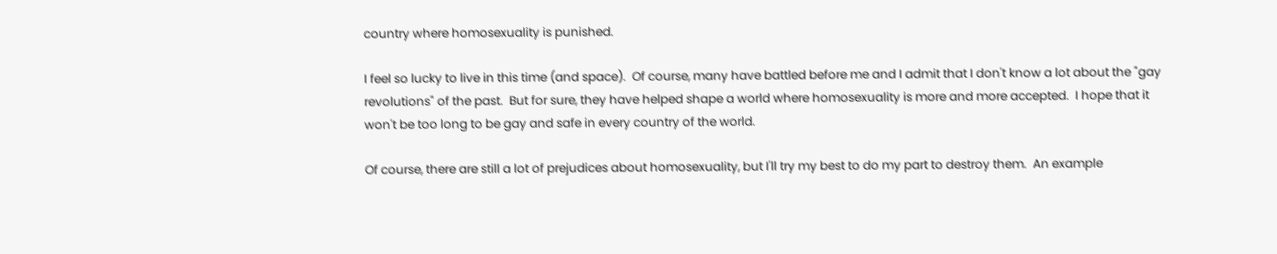country where homosexuality is punished.

I feel so lucky to live in this time (and space).  Of course, many have battled before me and I admit that I don't know a lot about the "gay revolutions" of the past.  But for sure, they have helped shape a world where homosexuality is more and more accepted.  I hope that it won't be too long to be gay and safe in every country of the world.

Of course, there are still a lot of prejudices about homosexuality, but I'll try my best to do my part to destroy them.  An example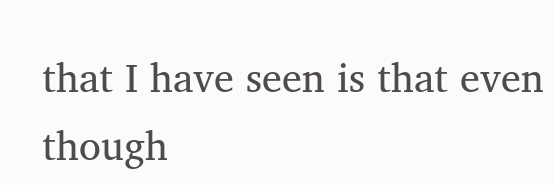that I have seen is that even though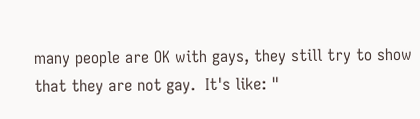many people are OK with gays, they still try to show that they are not gay.  It's like: "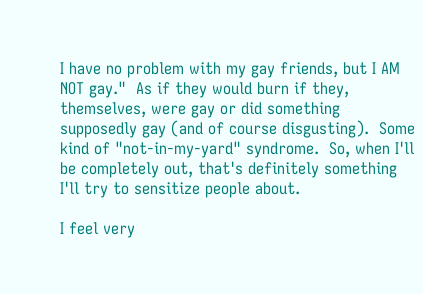I have no problem with my gay friends, but I AM NOT gay."  As if they would burn if they, themselves, were gay or did something supposedly gay (and of course disgusting).  Some kind of "not-in-my-yard" syndrome.  So, when I'll be completely out, that's definitely something I'll try to sensitize people about.

I feel very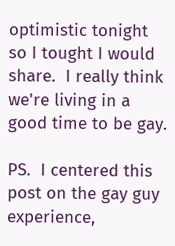optimistic tonight so I tought I would share.  I really think we're living in a good time to be gay.

PS.  I centered this post on the gay guy experience,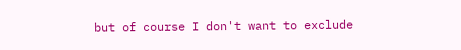but of course I don't want to exclude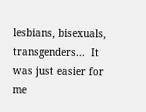lesbians, bisexuals, transgenders...  It was just easier for me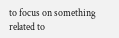to focus on something related to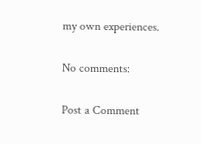my own experiences.

No comments:

Post a Comment